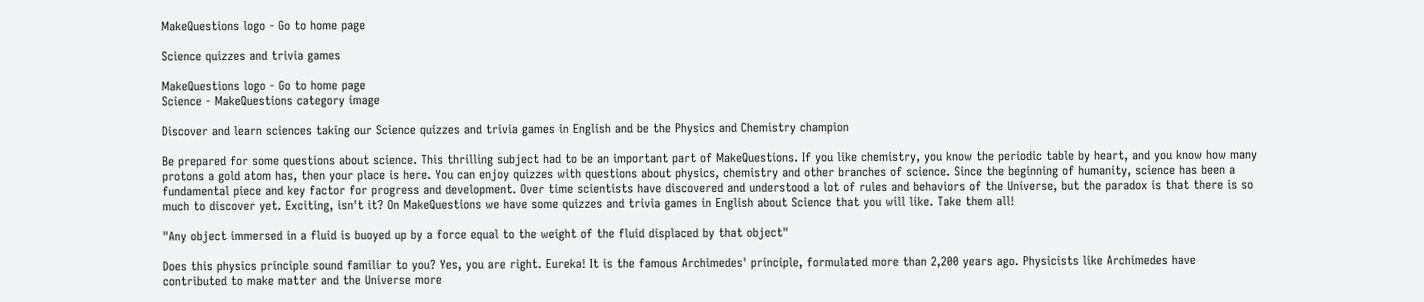MakeQuestions logo - Go to home page

Science quizzes and trivia games

MakeQuestions logo - Go to home page
Science - MakeQuestions category image

Discover and learn sciences taking our Science quizzes and trivia games in English and be the Physics and Chemistry champion

Be prepared for some questions about science. This thrilling subject had to be an important part of MakeQuestions. If you like chemistry, you know the periodic table by heart, and you know how many protons a gold atom has, then your place is here. You can enjoy quizzes with questions about physics, chemistry and other branches of science. Since the beginning of humanity, science has been a fundamental piece and key factor for progress and development. Over time scientists have discovered and understood a lot of rules and behaviors of the Universe, but the paradox is that there is so much to discover yet. Exciting, isn't it? On MakeQuestions we have some quizzes and trivia games in English about Science that you will like. Take them all!

"Any object immersed in a fluid is buoyed up by a force equal to the weight of the fluid displaced by that object"

Does this physics principle sound familiar to you? Yes, you are right. Eureka! It is the famous Archimedes' principle, formulated more than 2,200 years ago. Physicists like Archimedes have contributed to make matter and the Universe more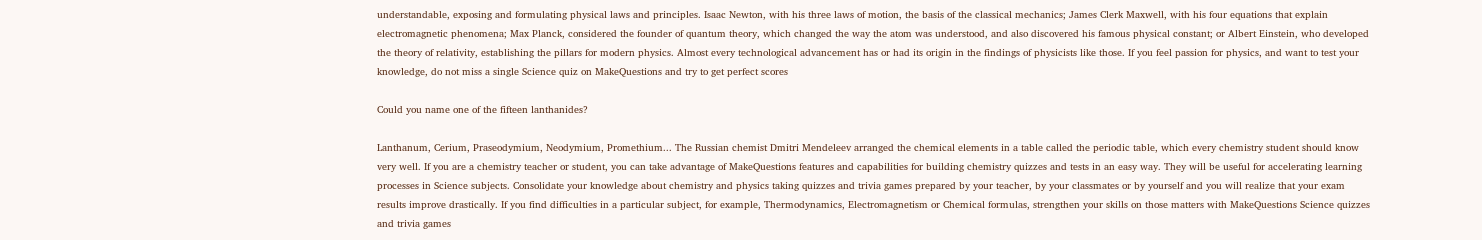understandable, exposing and formulating physical laws and principles. Isaac Newton, with his three laws of motion, the basis of the classical mechanics; James Clerk Maxwell, with his four equations that explain electromagnetic phenomena; Max Planck, considered the founder of quantum theory, which changed the way the atom was understood, and also discovered his famous physical constant; or Albert Einstein, who developed the theory of relativity, establishing the pillars for modern physics. Almost every technological advancement has or had its origin in the findings of physicists like those. If you feel passion for physics, and want to test your knowledge, do not miss a single Science quiz on MakeQuestions and try to get perfect scores

Could you name one of the fifteen lanthanides?

Lanthanum, Cerium, Praseodymium, Neodymium, Promethium... The Russian chemist Dmitri Mendeleev arranged the chemical elements in a table called the periodic table, which every chemistry student should know very well. If you are a chemistry teacher or student, you can take advantage of MakeQuestions features and capabilities for building chemistry quizzes and tests in an easy way. They will be useful for accelerating learning processes in Science subjects. Consolidate your knowledge about chemistry and physics taking quizzes and trivia games prepared by your teacher, by your classmates or by yourself and you will realize that your exam results improve drastically. If you find difficulties in a particular subject, for example, Thermodynamics, Electromagnetism or Chemical formulas, strengthen your skills on those matters with MakeQuestions Science quizzes and trivia games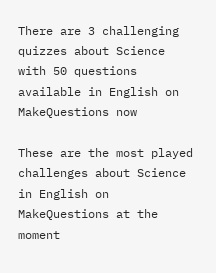There are 3 challenging quizzes about Science with 50 questions available in English on MakeQuestions now

These are the most played challenges about Science in English on MakeQuestions at the moment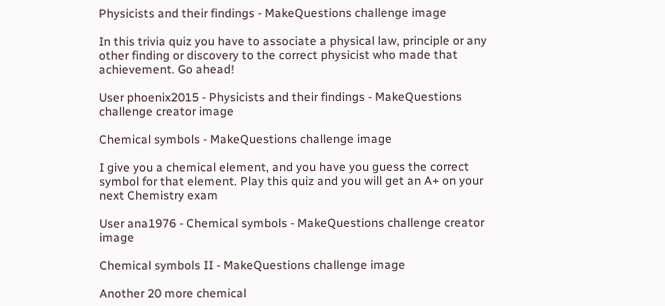Physicists and their findings - MakeQuestions challenge image

In this trivia quiz you have to associate a physical law, principle or any other finding or discovery to the correct physicist who made that achievement. Go ahead!

User phoenix2015 - Physicists and their findings - MakeQuestions challenge creator image

Chemical symbols - MakeQuestions challenge image

I give you a chemical element, and you have you guess the correct symbol for that element. Play this quiz and you will get an A+ on your next Chemistry exam

User ana1976 - Chemical symbols - MakeQuestions challenge creator image

Chemical symbols II - MakeQuestions challenge image

Another 20 more chemical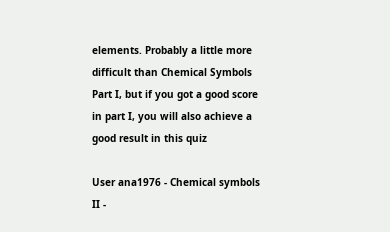elements. Probably a little more difficult than Chemical Symbols Part I, but if you got a good score in part I, you will also achieve a good result in this quiz

User ana1976 - Chemical symbols II -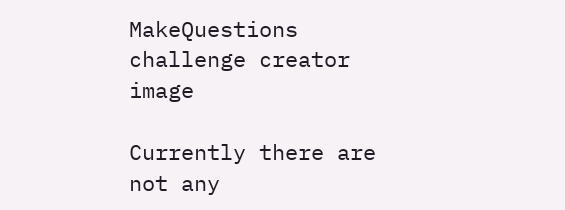MakeQuestions challenge creator image

Currently there are not any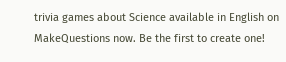trivia games about Science available in English on MakeQuestions now. Be the first to create one!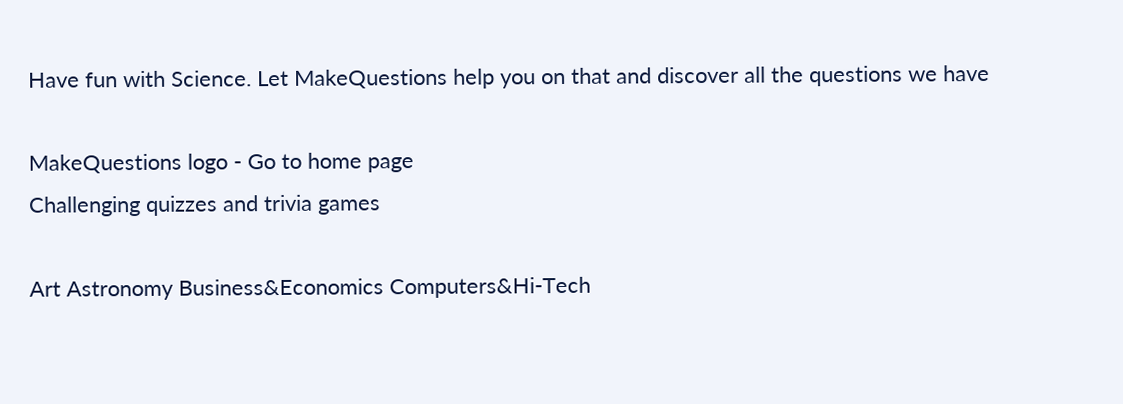Have fun with Science. Let MakeQuestions help you on that and discover all the questions we have

MakeQuestions logo - Go to home page
Challenging quizzes and trivia games

Art Astronomy Business&Economics Computers&Hi-Tech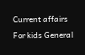Current affairs For kids General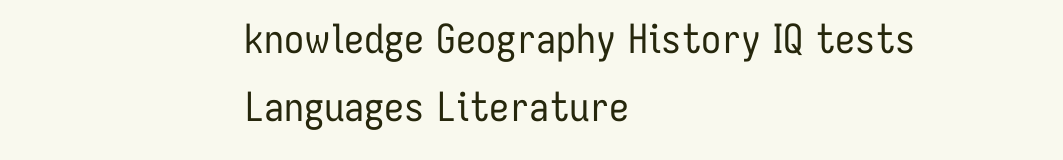knowledge Geography History IQ tests Languages Literature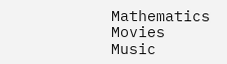Mathematics Movies Music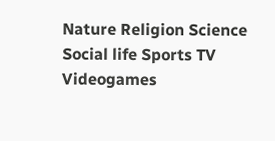Nature Religion Science Social life Sports TV Videogames